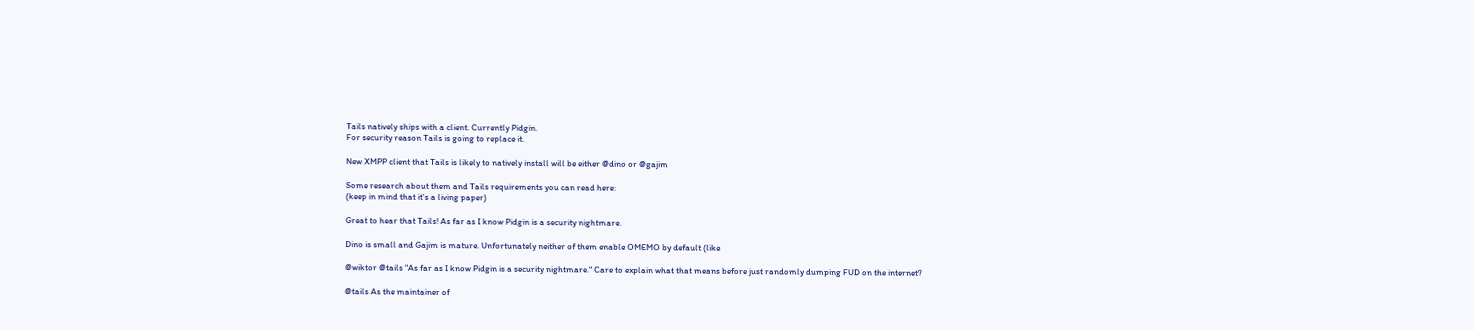Tails natively ships with a client. Currently Pidgin.
For security reason Tails is going to replace it.

New XMPP client that Tails is likely to natively install will be either @dino or @gajim

Some research about them and Tails requirements you can read here:
(keep in mind that it's a living paper)

Great to hear that Tails! As far as I know Pidgin is a security nightmare.

Dino is small and Gajim is mature. Unfortunately neither of them enable OMEMO by default (like

@wiktor @tails "As far as I know Pidgin is a security nightmare." Care to explain what that means before just randomly dumping FUD on the internet?

@tails As the maintainer of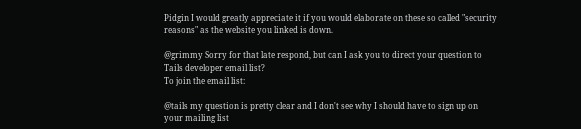Pidgin I would greatly appreciate it if you would elaborate on these so called "security reasons" as the website you linked is down.

@grimmy Sorry for that late respond, but can I ask you to direct your question to Tails developer email list?
To join the email list:

@tails my question is pretty clear and I don't see why I should have to sign up on your mailing list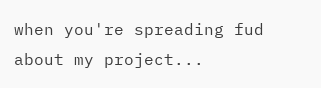when you're spreading fud about my project...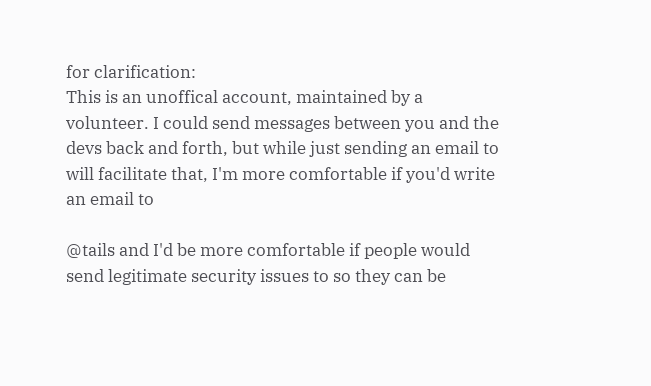for clarification:
This is an unoffical account, maintained by a volunteer. I could send messages between you and the devs back and forth, but while just sending an email to will facilitate that, I'm more comfortable if you'd write an email to

@tails and I'd be more comfortable if people would send legitimate security issues to so they can be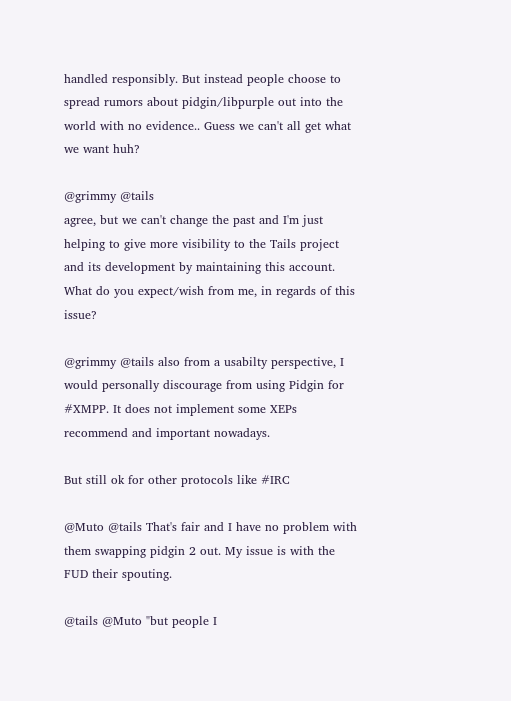handled responsibly. But instead people choose to spread rumors about pidgin/libpurple out into the world with no evidence.. Guess we can't all get what we want huh?

@grimmy @tails
agree, but we can't change the past and I'm just helping to give more visibility to the Tails project and its development by maintaining this account.
What do you expect/wish from me, in regards of this issue?

@grimmy @tails also from a usabilty perspective, I would personally discourage from using Pidgin for #XMPP. It does not implement some XEPs recommend and important nowadays.

But still ok for other protocols like #IRC

@Muto @tails That's fair and I have no problem with them swapping pidgin 2 out. My issue is with the FUD their spouting.

@tails @Muto "but people I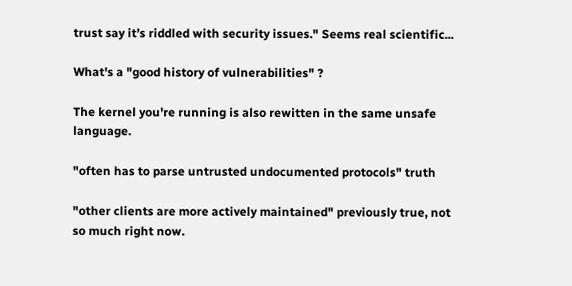trust say it’s riddled with security issues." Seems real scientific...

What's a "good history of vulnerabilities" ?

The kernel you're running is also rewitten in the same unsafe language.

"often has to parse untrusted undocumented protocols" truth

"other clients are more actively maintained" previously true, not so much right now.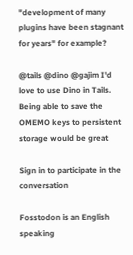"development of many plugins have been stagnant for years" for example?

@tails @dino @gajim I'd love to use Dino in Tails. Being able to save the OMEMO keys to persistent storage would be great

Sign in to participate in the conversation

Fosstodon is an English speaking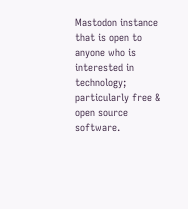Mastodon instance that is open to anyone who is interested in technology; particularly free & open source software.